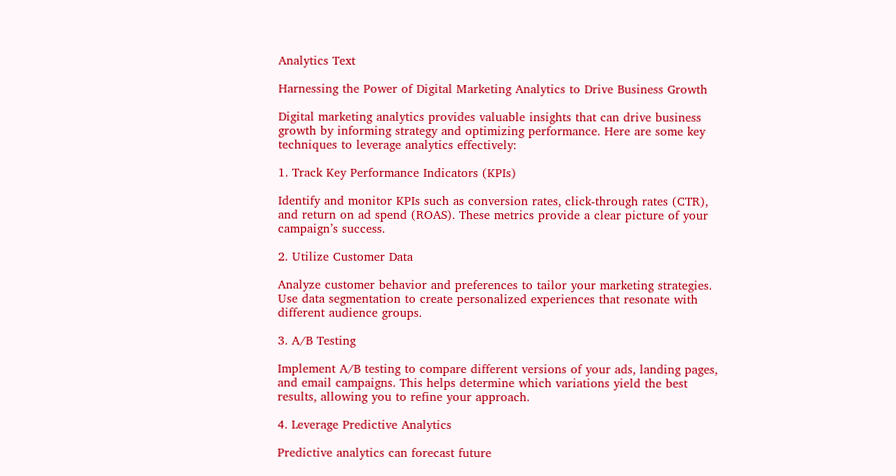Analytics Text

Harnessing the Power of Digital Marketing Analytics to Drive Business Growth

Digital marketing analytics provides valuable insights that can drive business growth by informing strategy and optimizing performance. Here are some key techniques to leverage analytics effectively:

1. Track Key Performance Indicators (KPIs)

Identify and monitor KPIs such as conversion rates, click-through rates (CTR), and return on ad spend (ROAS). These metrics provide a clear picture of your campaign’s success.

2. Utilize Customer Data

Analyze customer behavior and preferences to tailor your marketing strategies. Use data segmentation to create personalized experiences that resonate with different audience groups.

3. A/B Testing

Implement A/B testing to compare different versions of your ads, landing pages, and email campaigns. This helps determine which variations yield the best results, allowing you to refine your approach.

4. Leverage Predictive Analytics

Predictive analytics can forecast future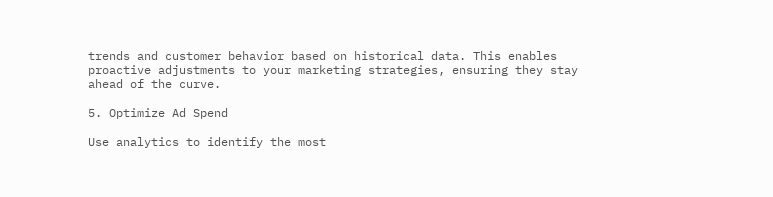trends and customer behavior based on historical data. This enables proactive adjustments to your marketing strategies, ensuring they stay ahead of the curve.

5. Optimize Ad Spend

Use analytics to identify the most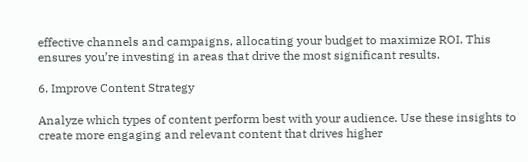effective channels and campaigns, allocating your budget to maximize ROI. This ensures you’re investing in areas that drive the most significant results.

6. Improve Content Strategy

Analyze which types of content perform best with your audience. Use these insights to create more engaging and relevant content that drives higher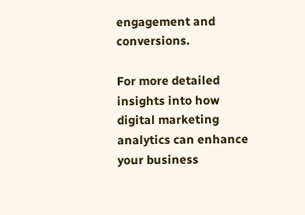engagement and conversions.

For more detailed insights into how digital marketing analytics can enhance your business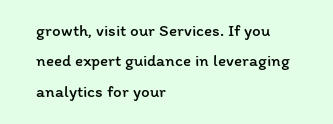growth, visit our Services. If you need expert guidance in leveraging analytics for your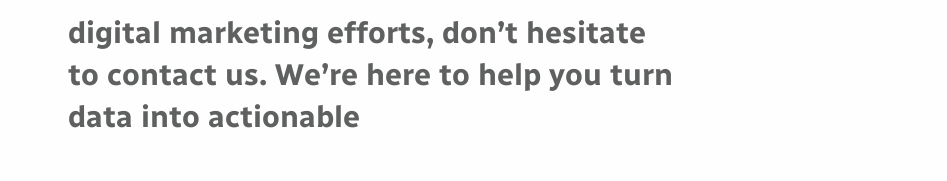digital marketing efforts, don’t hesitate to contact us. We’re here to help you turn data into actionable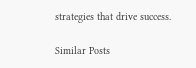strategies that drive success.

Similar Posts